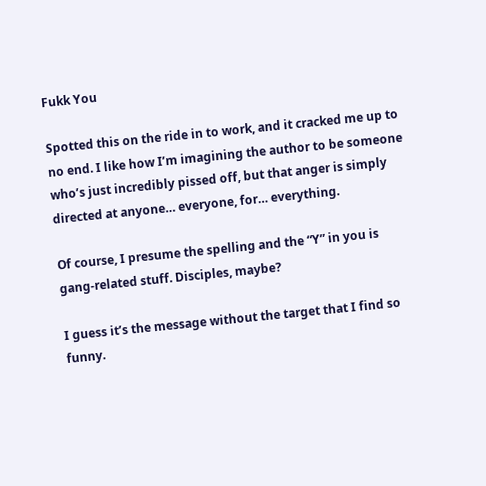Fukk You

Spotted this on the ride in to work, and it cracked me up to no end. I like how I’m imagining the author to be someone who’s just incredibly pissed off, but that anger is simply directed at anyone… everyone, for… everything.

Of course, I presume the spelling and the “Y” in you is gang-related stuff. Disciples, maybe?

I guess it’s the message without the target that I find so funny.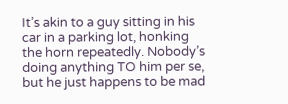It’s akin to a guy sitting in his car in a parking lot, honking the horn repeatedly. Nobody’s doing anything TO him per se, but he just happens to be mad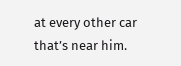at every other car that’s near him.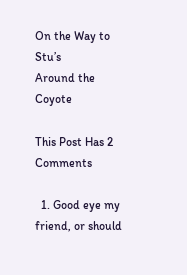On the Way to Stu’s
Around the Coyote

This Post Has 2 Comments

  1. Good eye my friend, or should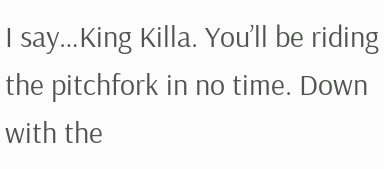I say…King Killa. You’ll be riding the pitchfork in no time. Down with the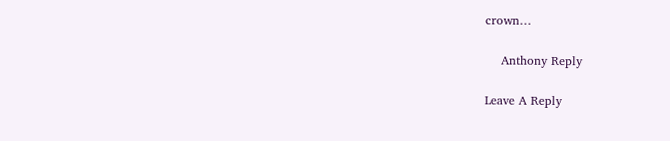crown…

    Anthony Reply

Leave A Reply